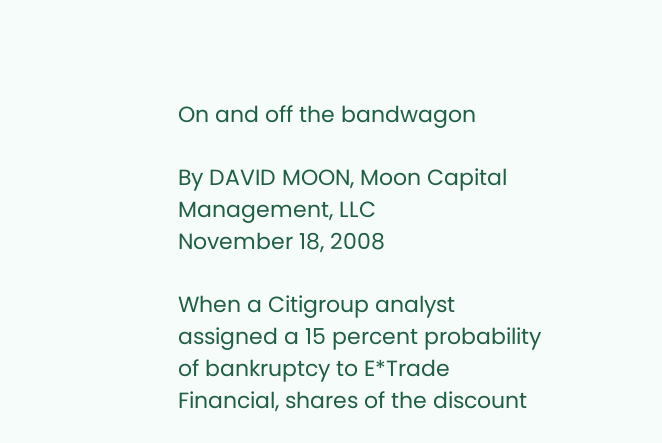On and off the bandwagon

By DAVID MOON, Moon Capital Management, LLC
November 18, 2008

When a Citigroup analyst assigned a 15 percent probability of bankruptcy to E*Trade Financial, shares of the discount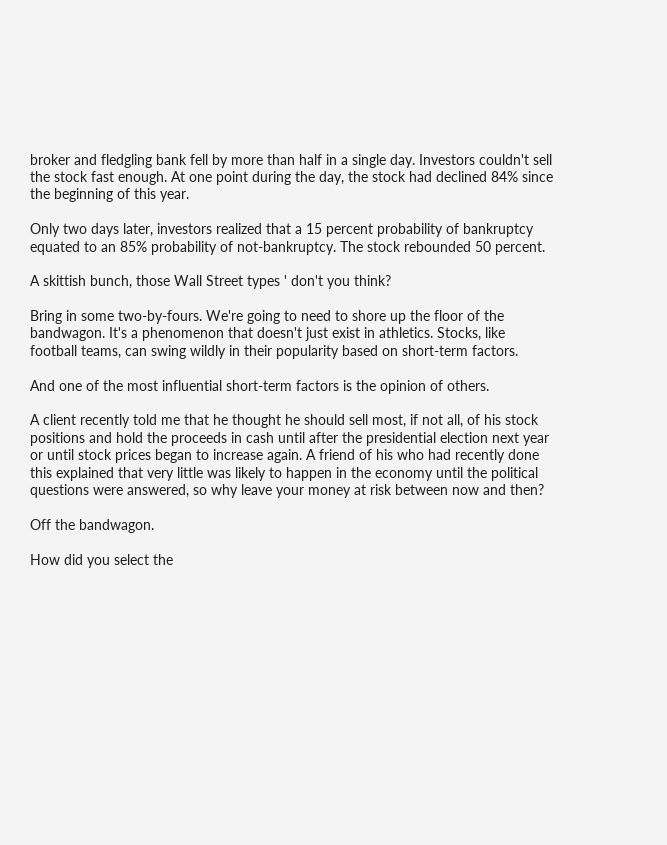broker and fledgling bank fell by more than half in a single day. Investors couldn't sell the stock fast enough. At one point during the day, the stock had declined 84% since the beginning of this year.

Only two days later, investors realized that a 15 percent probability of bankruptcy equated to an 85% probability of not-bankruptcy. The stock rebounded 50 percent.

A skittish bunch, those Wall Street types ' don't you think?

Bring in some two-by-fours. We're going to need to shore up the floor of the bandwagon. It's a phenomenon that doesn't just exist in athletics. Stocks, like football teams, can swing wildly in their popularity based on short-term factors.

And one of the most influential short-term factors is the opinion of others.

A client recently told me that he thought he should sell most, if not all, of his stock positions and hold the proceeds in cash until after the presidential election next year or until stock prices began to increase again. A friend of his who had recently done this explained that very little was likely to happen in the economy until the political questions were answered, so why leave your money at risk between now and then?

Off the bandwagon.

How did you select the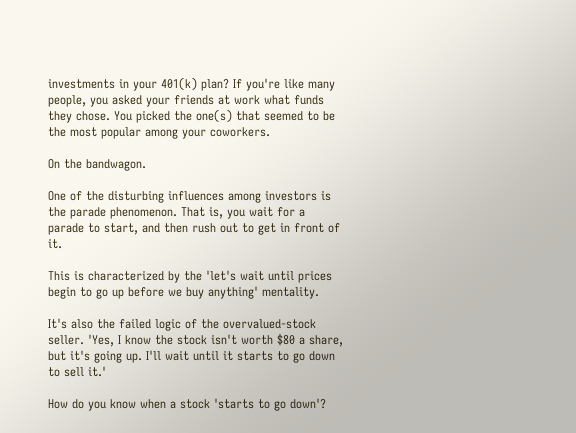investments in your 401(k) plan? If you're like many people, you asked your friends at work what funds they chose. You picked the one(s) that seemed to be the most popular among your coworkers.

On the bandwagon.

One of the disturbing influences among investors is the parade phenomenon. That is, you wait for a parade to start, and then rush out to get in front of it.

This is characterized by the 'let's wait until prices begin to go up before we buy anything' mentality.

It's also the failed logic of the overvalued-stock seller. 'Yes, I know the stock isn't worth $80 a share, but it's going up. I'll wait until it starts to go down to sell it.'

How do you know when a stock 'starts to go down'?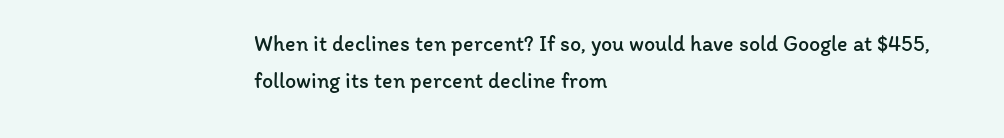When it declines ten percent? If so, you would have sold Google at $455, following its ten percent decline from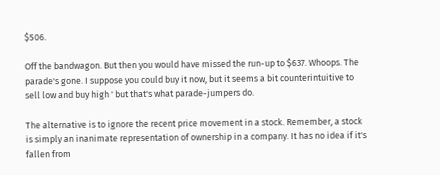$506.

Off the bandwagon. But then you would have missed the run-up to $637. Whoops. The parade's gone. I suppose you could buy it now, but it seems a bit counterintuitive to sell low and buy high ' but that's what parade-jumpers do.

The alternative is to ignore the recent price movement in a stock. Remember, a stock is simply an inanimate representation of ownership in a company. It has no idea if it's fallen from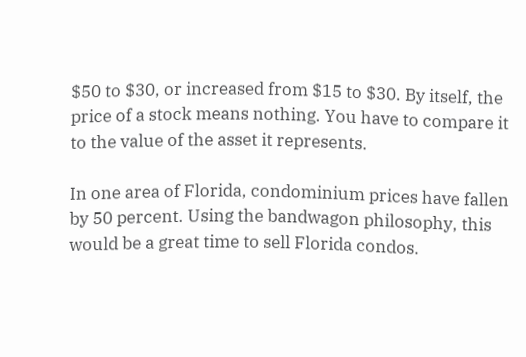$50 to $30, or increased from $15 to $30. By itself, the price of a stock means nothing. You have to compare it to the value of the asset it represents.

In one area of Florida, condominium prices have fallen by 50 percent. Using the bandwagon philosophy, this would be a great time to sell Florida condos.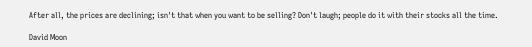After all, the prices are declining; isn't that when you want to be selling? Don't laugh; people do it with their stocks all the time.

David Moon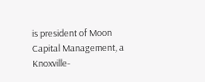is president of Moon Capital Management, a Knoxville-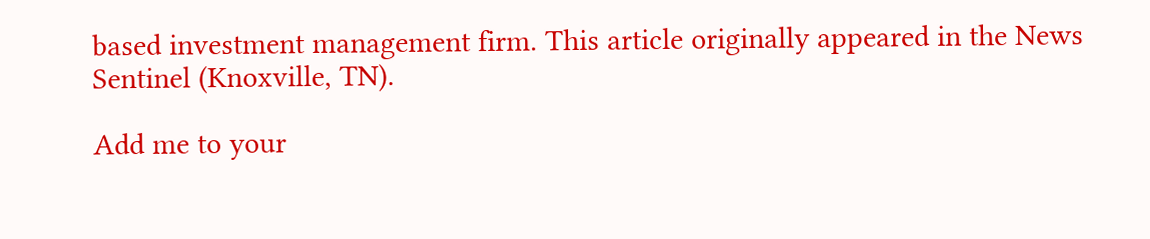based investment management firm. This article originally appeared in the News Sentinel (Knoxville, TN).

Add me to your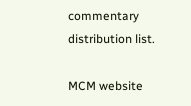commentary distribution list.

MCM website